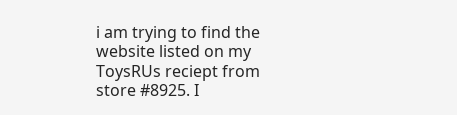i am trying to find the website listed on my ToysRUs reciept from store #8925. I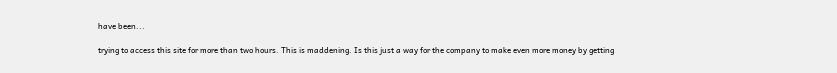have been...

trying to access this site for more than two hours. This is maddening. Is this just a way for the company to make even more money by getting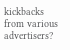kickbacks from various advertisers?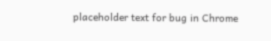placeholder text for bug in Chrome